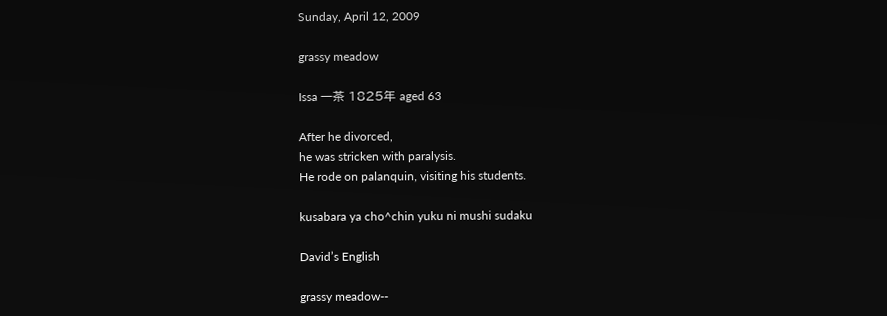Sunday, April 12, 2009

grassy meadow

Issa 一茶 1825年 aged 63

After he divorced,
he was stricken with paralysis.
He rode on palanquin, visiting his students.

kusabara ya cho^chin yuku ni mushi sudaku

David’s English

grassy meadow--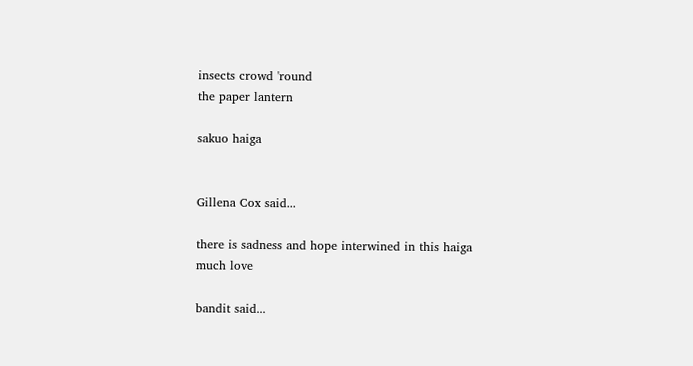insects crowd 'round
the paper lantern

sakuo haiga


Gillena Cox said...

there is sadness and hope interwined in this haiga
much love

bandit said...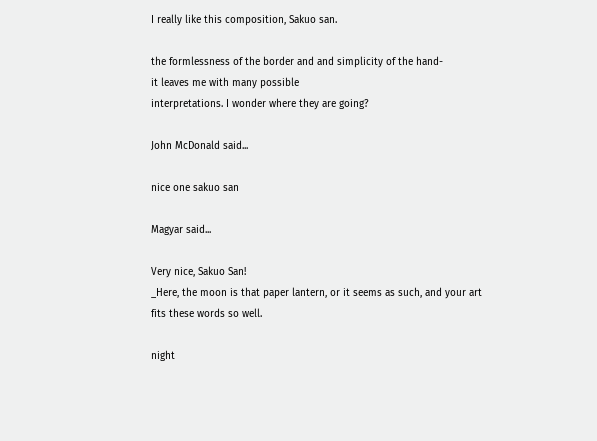I really like this composition, Sakuo san.

the formlessness of the border and and simplicity of the hand-
it leaves me with many possible
interpretations. I wonder where they are going?

John McDonald said...

nice one sakuo san

Magyar said...

Very nice, Sakuo San!
_Here, the moon is that paper lantern, or it seems as such, and your art fits these words so well.

night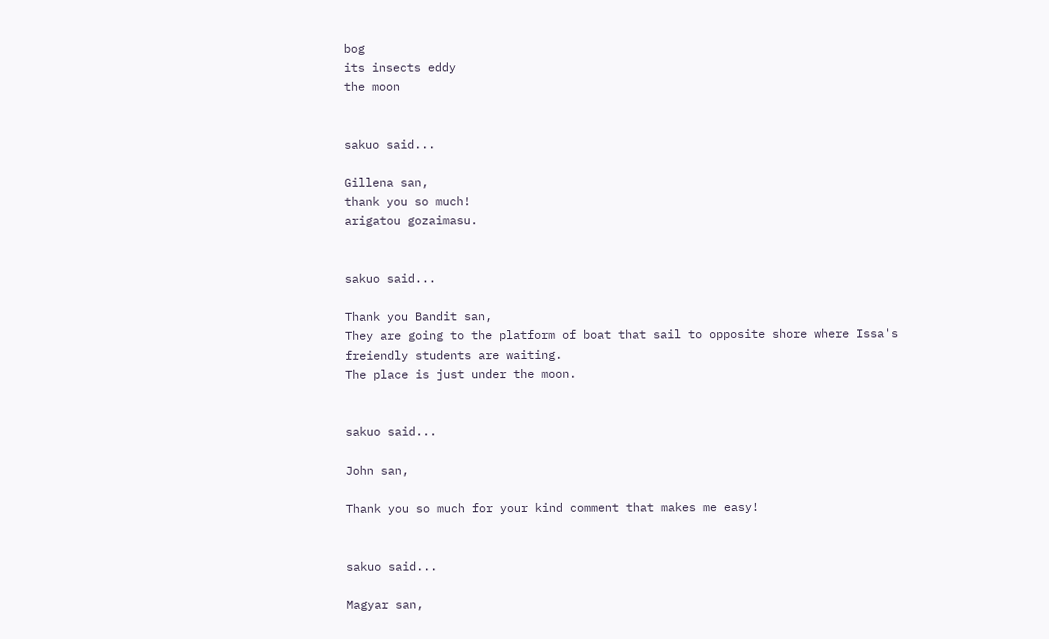bog
its insects eddy
the moon


sakuo said...

Gillena san,
thank you so much!
arigatou gozaimasu.


sakuo said...

Thank you Bandit san,
They are going to the platform of boat that sail to opposite shore where Issa's
freiendly students are waiting.
The place is just under the moon.


sakuo said...

John san,

Thank you so much for your kind comment that makes me easy!


sakuo said...

Magyar san,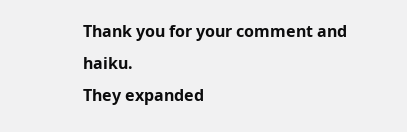Thank you for your comment and haiku.
They expanded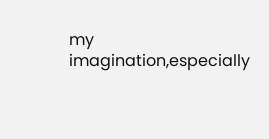my imagination,especially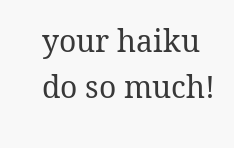your haiku do so much!